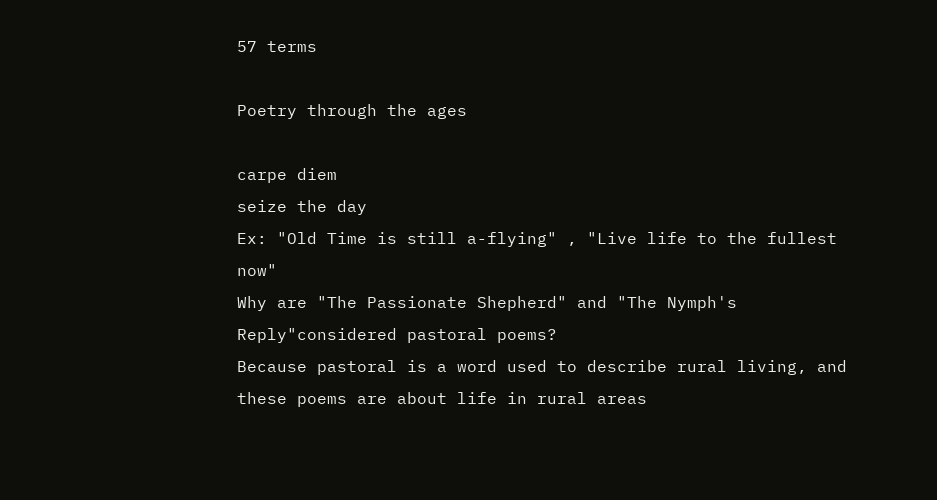57 terms

Poetry through the ages

carpe diem
seize the day
Ex: "Old Time is still a-flying" , "Live life to the fullest now"
Why are "The Passionate Shepherd" and "The Nymph's Reply"considered pastoral poems?
Because pastoral is a word used to describe rural living, and these poems are about life in rural areas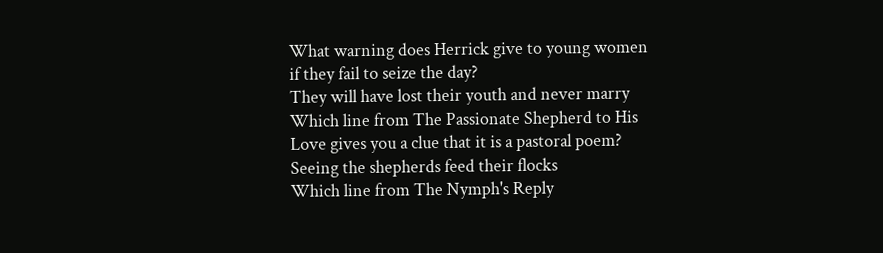What warning does Herrick give to young women if they fail to seize the day?
They will have lost their youth and never marry
Which line from The Passionate Shepherd to His Love gives you a clue that it is a pastoral poem?
Seeing the shepherds feed their flocks
Which line from The Nymph's Reply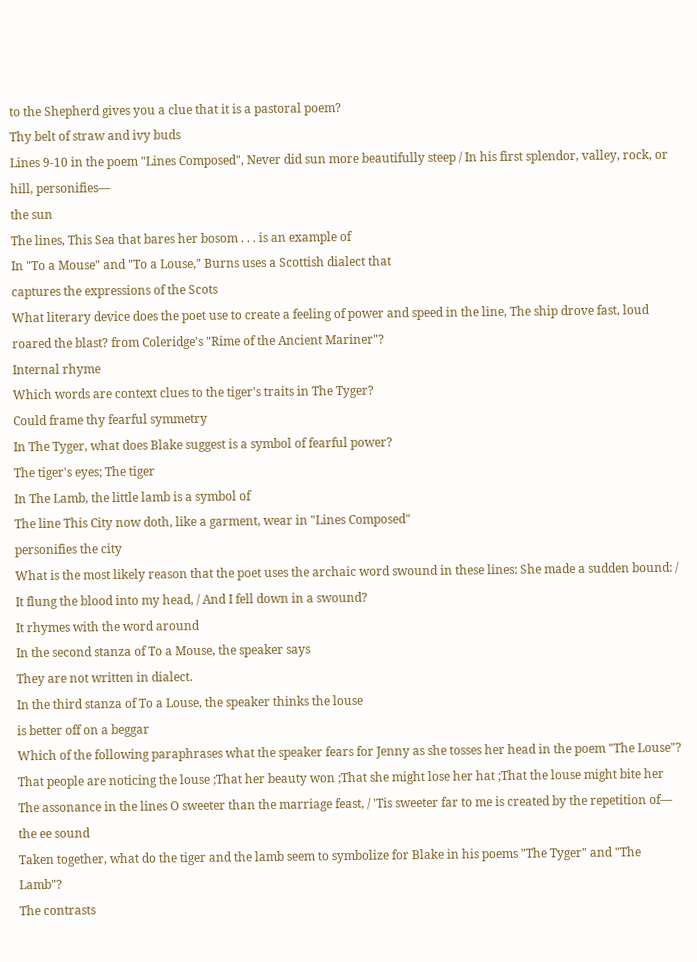to the Shepherd gives you a clue that it is a pastoral poem?
Thy belt of straw and ivy buds
Lines 9-10 in the poem "Lines Composed", Never did sun more beautifully steep / In his first splendor, valley, rock, or hill, personifies—
the sun
The lines, This Sea that bares her bosom . . . is an example of
In "To a Mouse" and "To a Louse," Burns uses a Scottish dialect that
captures the expressions of the Scots
What literary device does the poet use to create a feeling of power and speed in the line, The ship drove fast, loud roared the blast? from Coleridge's "Rime of the Ancient Mariner"?
Internal rhyme
Which words are context clues to the tiger's traits in The Tyger?
Could frame thy fearful symmetry
In The Tyger, what does Blake suggest is a symbol of fearful power?
The tiger's eyes; The tiger
In The Lamb, the little lamb is a symbol of
The line This City now doth, like a garment, wear in "Lines Composed"
personifies the city
What is the most likely reason that the poet uses the archaic word swound in these lines: She made a sudden bound: / It flung the blood into my head, / And I fell down in a swound?
It rhymes with the word around
In the second stanza of To a Mouse, the speaker says
They are not written in dialect.
In the third stanza of To a Louse, the speaker thinks the louse
is better off on a beggar
Which of the following paraphrases what the speaker fears for Jenny as she tosses her head in the poem "The Louse"?
That people are noticing the louse ;That her beauty won ;That she might lose her hat ;That the louse might bite her
The assonance in the lines O sweeter than the marriage feast, / 'Tis sweeter far to me is created by the repetition of—
the ee sound
Taken together, what do the tiger and the lamb seem to symbolize for Blake in his poems "The Tyger" and "The Lamb"?
The contrasts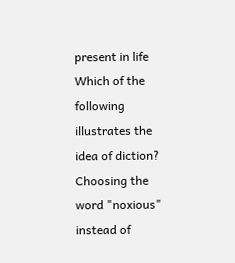present in life
Which of the following illustrates the idea of diction?
Choosing the word "noxious" instead of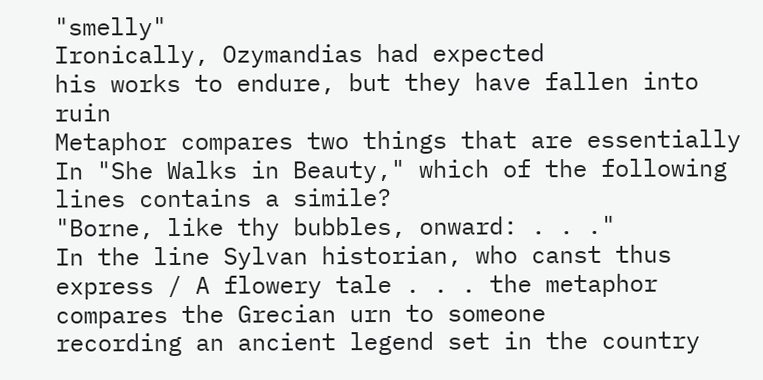"smelly"
Ironically, Ozymandias had expected
his works to endure, but they have fallen into ruin
Metaphor compares two things that are essentially
In "She Walks in Beauty," which of the following lines contains a simile?
"Borne, like thy bubbles, onward: . . ."
In the line Sylvan historian, who canst thus express / A flowery tale . . . the metaphor compares the Grecian urn to someone
recording an ancient legend set in the country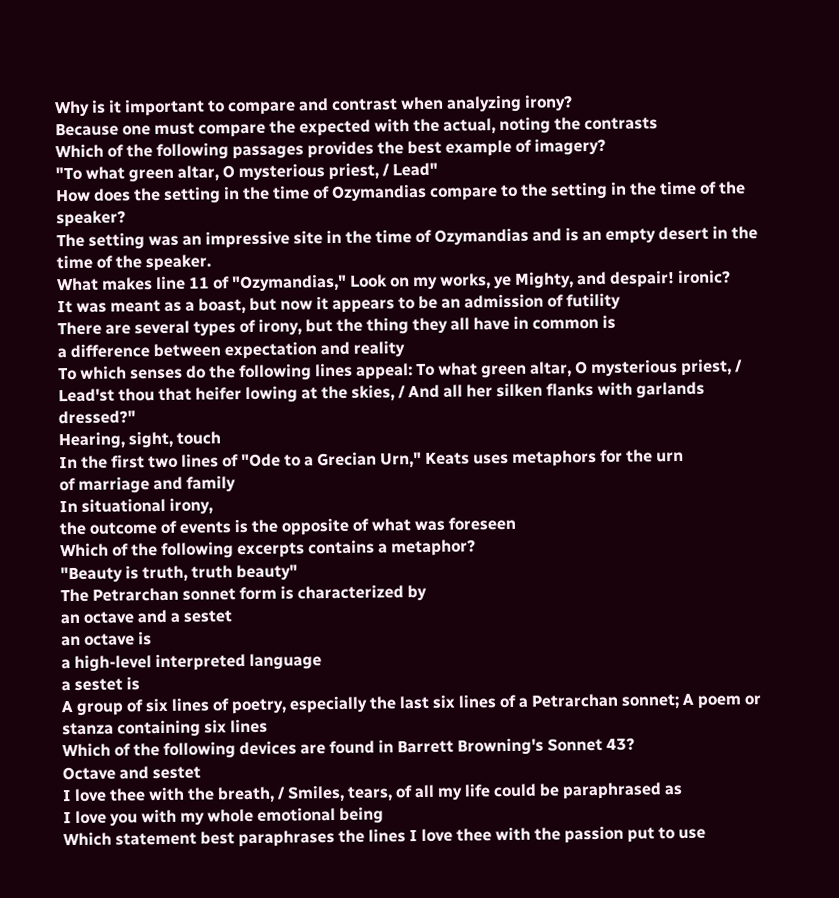Why is it important to compare and contrast when analyzing irony?
Because one must compare the expected with the actual, noting the contrasts
Which of the following passages provides the best example of imagery?
"To what green altar, O mysterious priest, / Lead"
How does the setting in the time of Ozymandias compare to the setting in the time of the speaker?
The setting was an impressive site in the time of Ozymandias and is an empty desert in the time of the speaker.
What makes line 11 of "Ozymandias," Look on my works, ye Mighty, and despair! ironic?
It was meant as a boast, but now it appears to be an admission of futility
There are several types of irony, but the thing they all have in common is
a difference between expectation and reality
To which senses do the following lines appeal: To what green altar, O mysterious priest, / Lead'st thou that heifer lowing at the skies, / And all her silken flanks with garlands dressed?"
Hearing, sight, touch
In the first two lines of "Ode to a Grecian Urn," Keats uses metaphors for the urn
of marriage and family
In situational irony,
the outcome of events is the opposite of what was foreseen
Which of the following excerpts contains a metaphor?
"Beauty is truth, truth beauty"
The Petrarchan sonnet form is characterized by
an octave and a sestet
an octave is
a high-level interpreted language
a sestet is
A group of six lines of poetry, especially the last six lines of a Petrarchan sonnet; A poem or stanza containing six lines
Which of the following devices are found in Barrett Browning's Sonnet 43?
Octave and sestet
I love thee with the breath, / Smiles, tears, of all my life could be paraphrased as
I love you with my whole emotional being
Which statement best paraphrases the lines I love thee with the passion put to use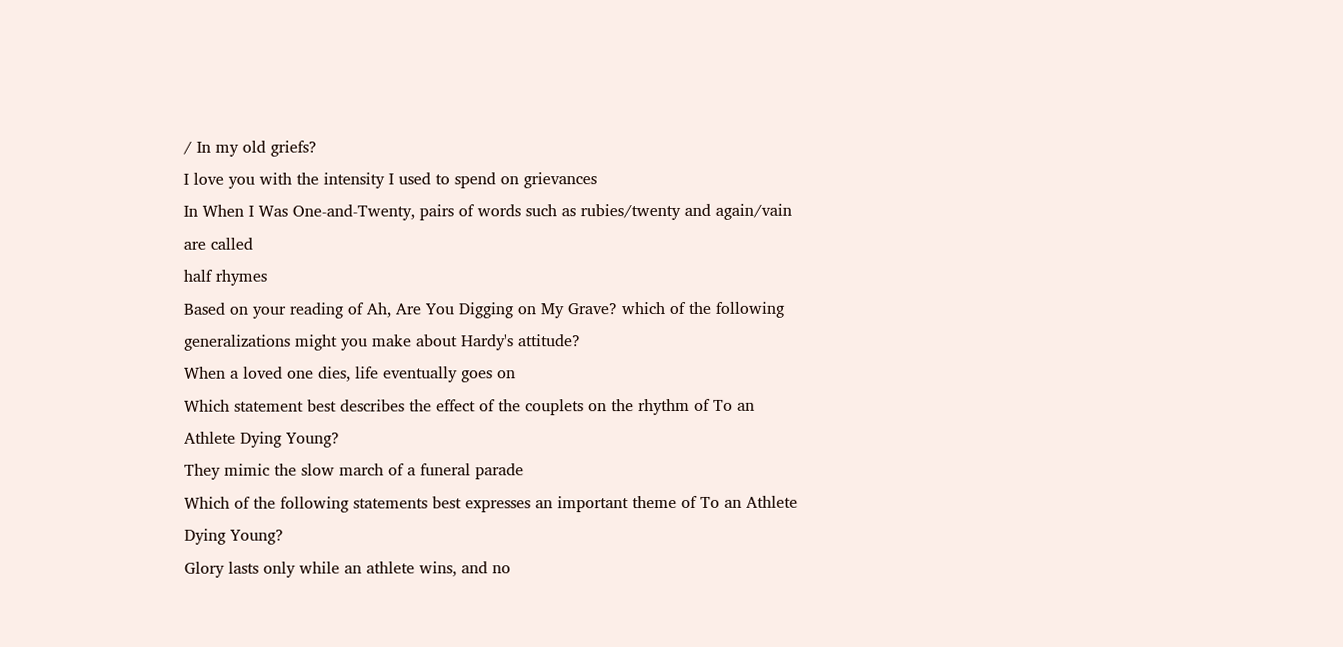/ In my old griefs?
I love you with the intensity I used to spend on grievances
In When I Was One-and-Twenty, pairs of words such as rubies/twenty and again/vain are called
half rhymes
Based on your reading of Ah, Are You Digging on My Grave? which of the following generalizations might you make about Hardy's attitude?
When a loved one dies, life eventually goes on
Which statement best describes the effect of the couplets on the rhythm of To an Athlete Dying Young?
They mimic the slow march of a funeral parade
Which of the following statements best expresses an important theme of To an Athlete Dying Young?
Glory lasts only while an athlete wins, and no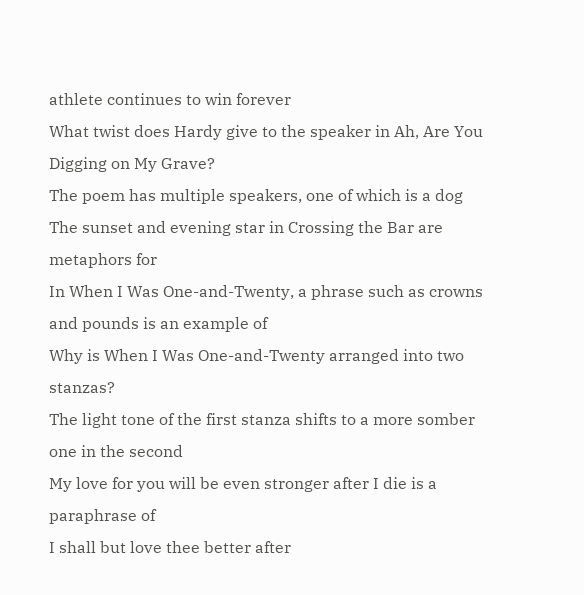athlete continues to win forever
What twist does Hardy give to the speaker in Ah, Are You Digging on My Grave?
The poem has multiple speakers, one of which is a dog
The sunset and evening star in Crossing the Bar are metaphors for
In When I Was One-and-Twenty, a phrase such as crowns and pounds is an example of
Why is When I Was One-and-Twenty arranged into two stanzas?
The light tone of the first stanza shifts to a more somber one in the second
My love for you will be even stronger after I die is a paraphrase of
I shall but love thee better after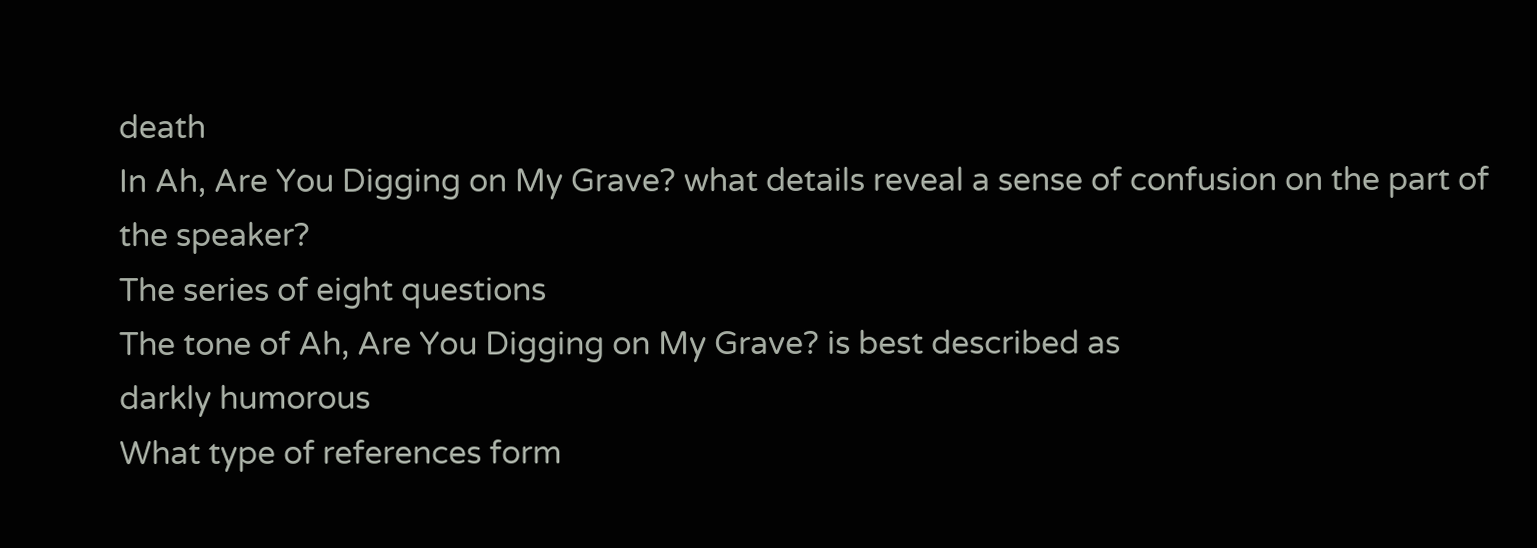death
In Ah, Are You Digging on My Grave? what details reveal a sense of confusion on the part of the speaker?
The series of eight questions
The tone of Ah, Are You Digging on My Grave? is best described as
darkly humorous
What type of references form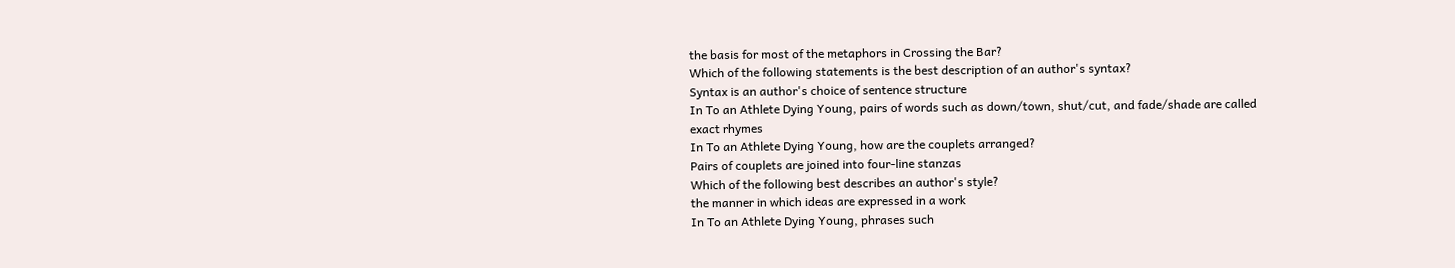the basis for most of the metaphors in Crossing the Bar?
Which of the following statements is the best description of an author's syntax?
Syntax is an author's choice of sentence structure
In To an Athlete Dying Young, pairs of words such as down/town, shut/cut, and fade/shade are called
exact rhymes
In To an Athlete Dying Young, how are the couplets arranged?
Pairs of couplets are joined into four-line stanzas
Which of the following best describes an author's style?
the manner in which ideas are expressed in a work
In To an Athlete Dying Young, phrases such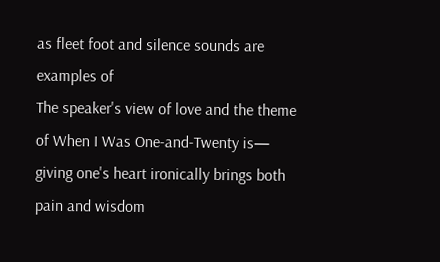as fleet foot and silence sounds are examples of
The speaker's view of love and the theme of When I Was One-and-Twenty is—
giving one's heart ironically brings both pain and wisdom